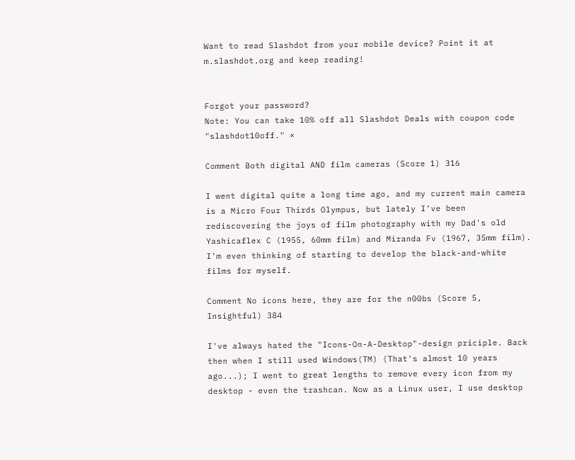Want to read Slashdot from your mobile device? Point it at m.slashdot.org and keep reading!


Forgot your password?
Note: You can take 10% off all Slashdot Deals with coupon code "slashdot10off." ×

Comment Both digital AND film cameras (Score 1) 316

I went digital quite a long time ago, and my current main camera is a Micro Four Thirds Olympus, but lately I've been rediscovering the joys of film photography with my Dad's old Yashicaflex C (1955, 60mm film) and Miranda Fv (1967, 35mm film). I'm even thinking of starting to develop the black-and-white films for myself.

Comment No icons here, they are for the n00bs (Score 5, Insightful) 384

I've always hated the "Icons-On-A-Desktop"-design priciple. Back then when I still used Windows(TM) (That's almost 10 years ago...); I went to great lengths to remove every icon from my desktop - even the trashcan. Now as a Linux user, I use desktop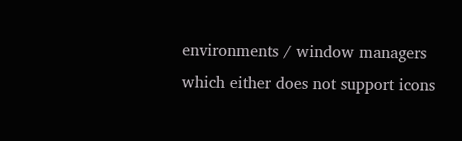environments / window managers which either does not support icons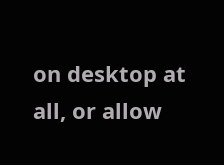on desktop at all, or allow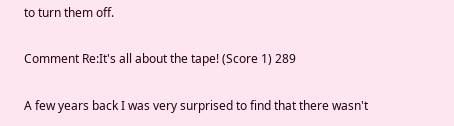to turn them off.

Comment Re:It's all about the tape! (Score 1) 289

A few years back I was very surprised to find that there wasn't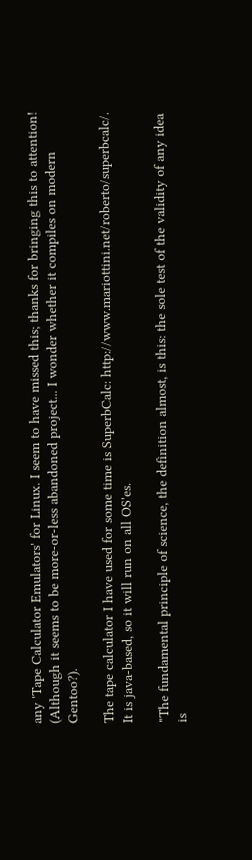any 'Tape Calculator Emulators' for Linux. I seem to have missed this; thanks for bringing this to attention! (Although it seems to be more-or-less abandoned project... I wonder whether it compiles on modern Gentoo?).

The tape calculator I have used for some time is SuperbCalc: http://www.mariottini.net/roberto/superbcalc/. It is java-based, so it will run on all OS'es.

"The fundamental principle of science, the definition almost, is this: the sole test of the validity of any idea is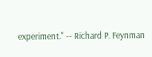experiment." -- Richard P. Feynman